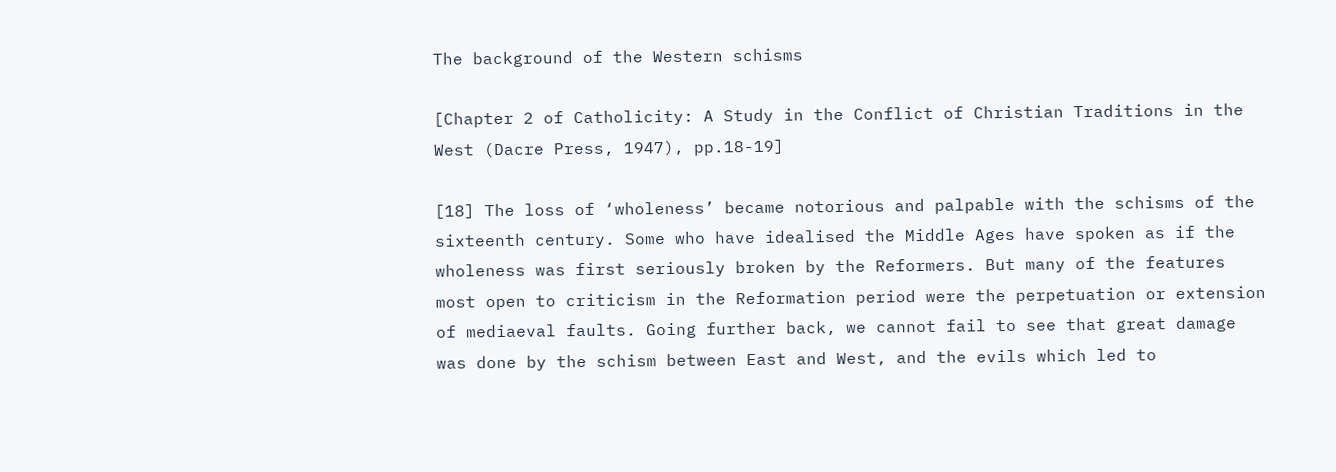The background of the Western schisms

[Chapter 2 of Catholicity: A Study in the Conflict of Christian Traditions in the West (Dacre Press, 1947), pp.18-19]

[18] The loss of ‘wholeness’ became notorious and palpable with the schisms of the sixteenth century. Some who have idealised the Middle Ages have spoken as if the wholeness was first seriously broken by the Reformers. But many of the features most open to criticism in the Reformation period were the perpetuation or extension of mediaeval faults. Going further back, we cannot fail to see that great damage was done by the schism between East and West, and the evils which led to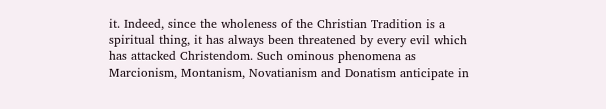it. Indeed, since the wholeness of the Christian Tradition is a spiritual thing, it has always been threatened by every evil which has attacked Christendom. Such ominous phenomena as Marcionism, Montanism, Novatianism and Donatism anticipate in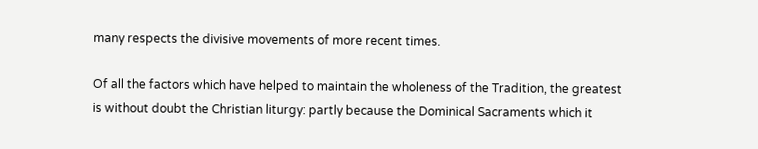many respects the divisive movements of more recent times.

Of all the factors which have helped to maintain the wholeness of the Tradition, the greatest is without doubt the Christian liturgy: partly because the Dominical Sacraments which it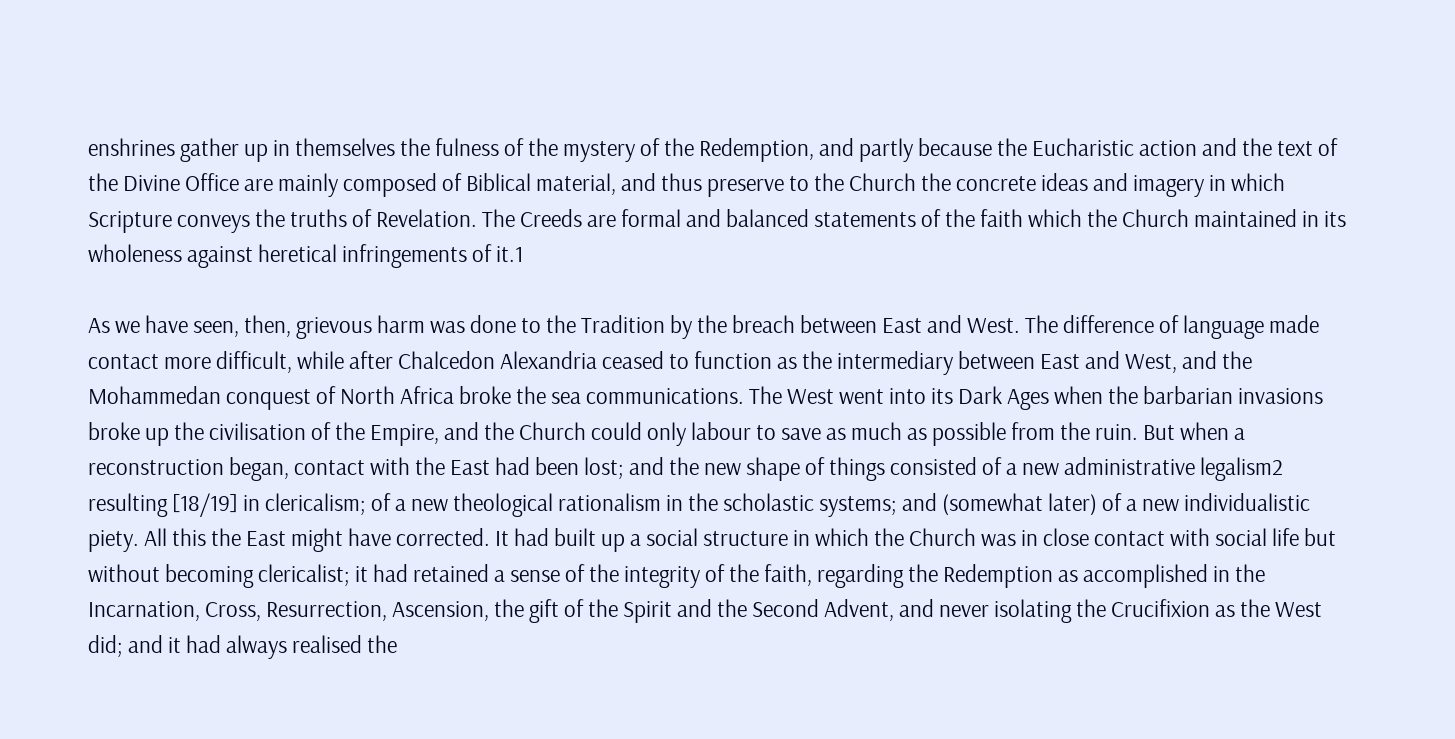enshrines gather up in themselves the fulness of the mystery of the Redemption, and partly because the Eucharistic action and the text of the Divine Office are mainly composed of Biblical material, and thus preserve to the Church the concrete ideas and imagery in which Scripture conveys the truths of Revelation. The Creeds are formal and balanced statements of the faith which the Church maintained in its wholeness against heretical infringements of it.1

As we have seen, then, grievous harm was done to the Tradition by the breach between East and West. The difference of language made contact more difficult, while after Chalcedon Alexandria ceased to function as the intermediary between East and West, and the Mohammedan conquest of North Africa broke the sea communications. The West went into its Dark Ages when the barbarian invasions broke up the civilisation of the Empire, and the Church could only labour to save as much as possible from the ruin. But when a reconstruction began, contact with the East had been lost; and the new shape of things consisted of a new administrative legalism2 resulting [18/19] in clericalism; of a new theological rationalism in the scholastic systems; and (somewhat later) of a new individualistic piety. All this the East might have corrected. It had built up a social structure in which the Church was in close contact with social life but without becoming clericalist; it had retained a sense of the integrity of the faith, regarding the Redemption as accomplished in the Incarnation, Cross, Resurrection, Ascension, the gift of the Spirit and the Second Advent, and never isolating the Crucifixion as the West did; and it had always realised the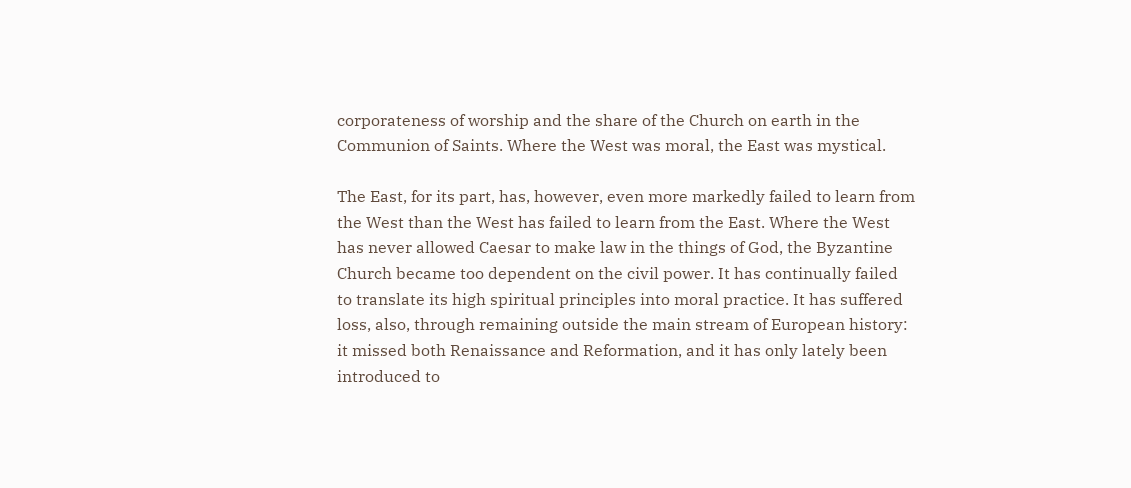corporateness of worship and the share of the Church on earth in the Communion of Saints. Where the West was moral, the East was mystical.

The East, for its part, has, however, even more markedly failed to learn from the West than the West has failed to learn from the East. Where the West has never allowed Caesar to make law in the things of God, the Byzantine Church became too dependent on the civil power. It has continually failed to translate its high spiritual principles into moral practice. It has suffered loss, also, through remaining outside the main stream of European history: it missed both Renaissance and Reformation, and it has only lately been introduced to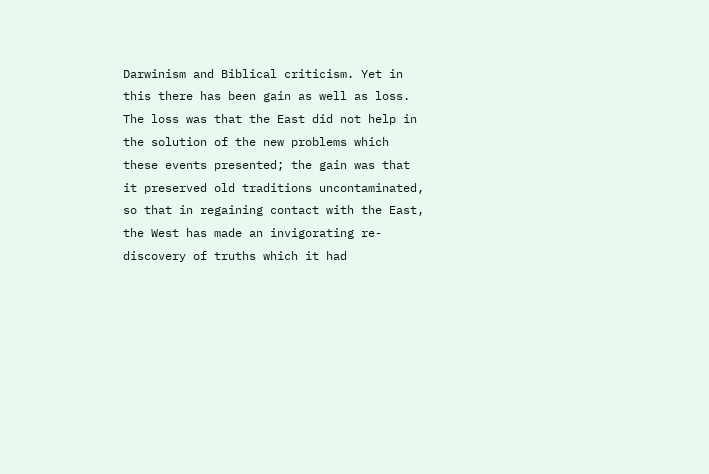Darwinism and Biblical criticism. Yet in this there has been gain as well as loss. The loss was that the East did not help in the solution of the new problems which these events presented; the gain was that it preserved old traditions uncontaminated, so that in regaining contact with the East, the West has made an invigorating re-discovery of truths which it had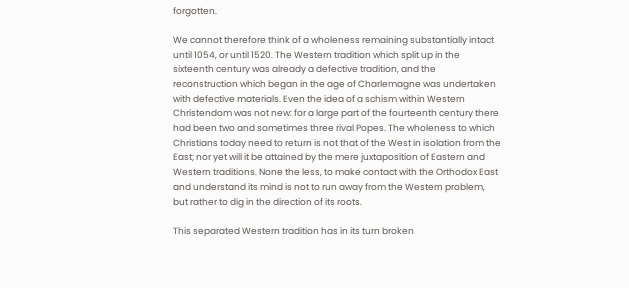forgotten.

We cannot therefore think of a wholeness remaining substantially intact until 1054, or until 1520. The Western tradition which split up in the sixteenth century was already a defective tradition, and the reconstruction which began in the age of Charlemagne was undertaken with defective materials. Even the idea of a schism within Western Christendom was not new: for a large part of the fourteenth century there had been two and sometimes three rival Popes. The wholeness to which Christians today need to return is not that of the West in isolation from the East; nor yet will it be attained by the mere juxtaposition of Eastern and Western traditions. None the less, to make contact with the Orthodox East and understand its mind is not to run away from the Western problem, but rather to dig in the direction of its roots.

This separated Western tradition has in its turn broken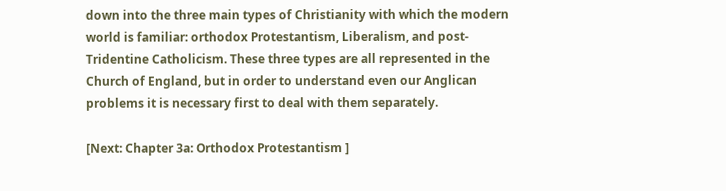down into the three main types of Christianity with which the modern world is familiar: orthodox Protestantism, Liberalism, and post-Tridentine Catholicism. These three types are all represented in the Church of England, but in order to understand even our Anglican problems it is necessary first to deal with them separately.

[Next: Chapter 3a: Orthodox Protestantism ]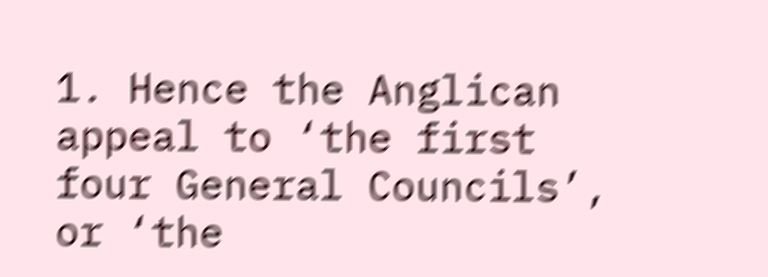1. Hence the Anglican appeal to ‘the first four General Councils’, or ‘the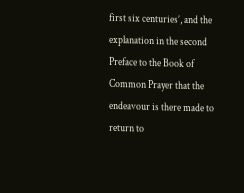first six centuries’, and the explanation in the second Preface to the Book of Common Prayer that the endeavour is there made to return to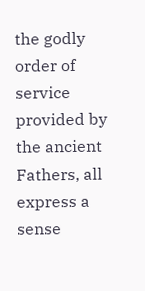the godly order of service provided by the ancient Fathers, all express a sense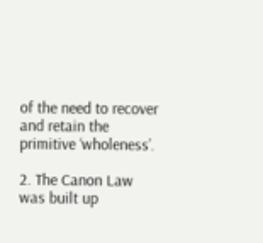of the need to recover and retain the primitive ‘wholeness’.

2. The Canon Law was built up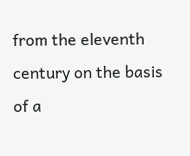from the eleventh century on the basis of a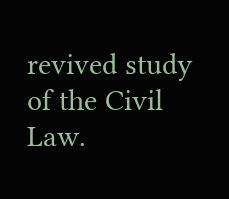revived study of the Civil Law.